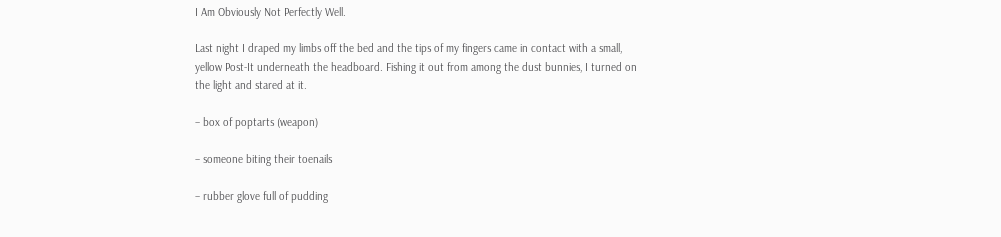I Am Obviously Not Perfectly Well.

Last night I draped my limbs off the bed and the tips of my fingers came in contact with a small, yellow Post-It underneath the headboard. Fishing it out from among the dust bunnies, I turned on the light and stared at it.

– box of poptarts (weapon)

– someone biting their toenails

– rubber glove full of pudding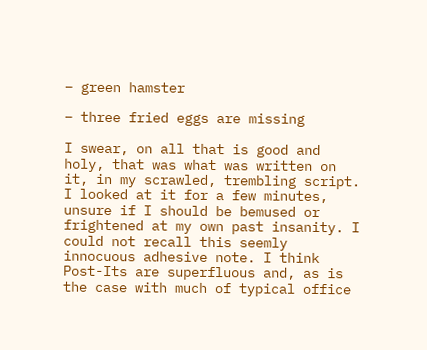– green hamster

– three fried eggs are missing

I swear, on all that is good and holy, that was what was written on it, in my scrawled, trembling script. I looked at it for a few minutes, unsure if I should be bemused or frightened at my own past insanity. I could not recall this seemly innocuous adhesive note. I think Post-Its are superfluous and, as is the case with much of typical office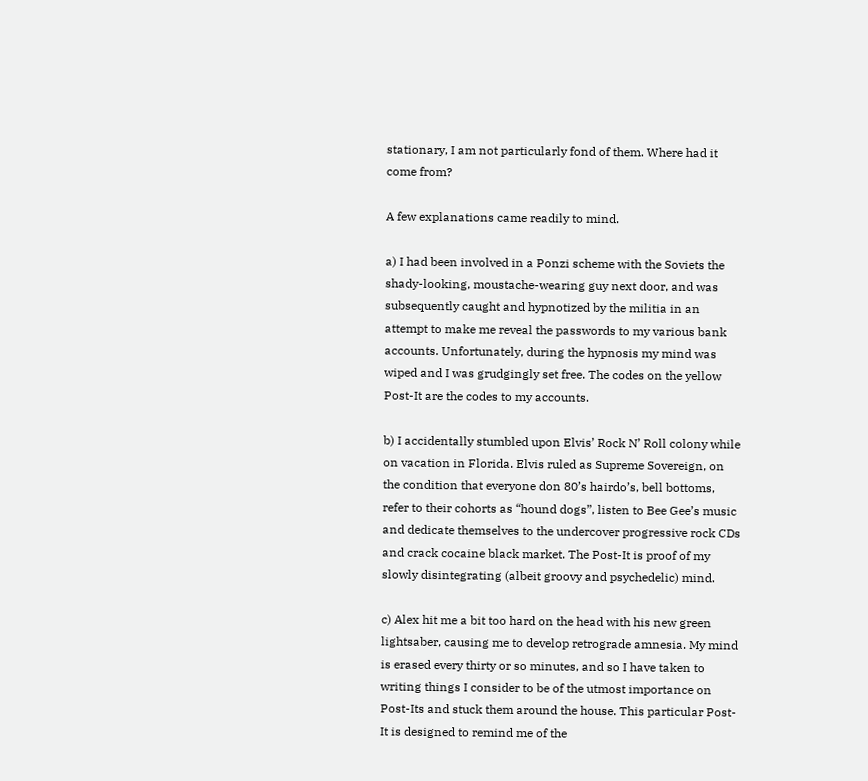stationary, I am not particularly fond of them. Where had it come from?

A few explanations came readily to mind.

a) I had been involved in a Ponzi scheme with the Soviets the shady-looking, moustache-wearing guy next door, and was subsequently caught and hypnotized by the militia in an attempt to make me reveal the passwords to my various bank accounts. Unfortunately, during the hypnosis my mind was wiped and I was grudgingly set free. The codes on the yellow Post-It are the codes to my accounts.

b) I accidentally stumbled upon Elvis’ Rock N’ Roll colony while on vacation in Florida. Elvis ruled as Supreme Sovereign, on the condition that everyone don 80’s hairdo’s, bell bottoms, refer to their cohorts as “hound dogs”, listen to Bee Gee’s music and dedicate themselves to the undercover progressive rock CDs and crack cocaine black market. The Post-It is proof of my slowly disintegrating (albeit groovy and psychedelic) mind.

c) Alex hit me a bit too hard on the head with his new green lightsaber, causing me to develop retrograde amnesia. My mind is erased every thirty or so minutes, and so I have taken to writing things I consider to be of the utmost importance on Post-Its and stuck them around the house. This particular Post-It is designed to remind me of the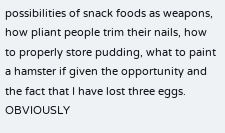possibilities of snack foods as weapons, how pliant people trim their nails, how to properly store pudding, what to paint a hamster if given the opportunity and the fact that I have lost three eggs. OBVIOUSLY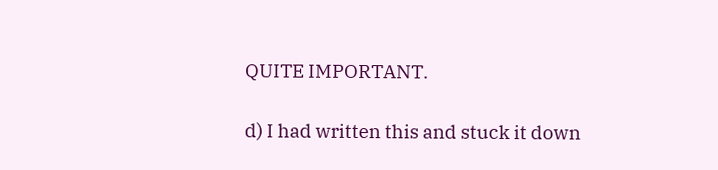QUITE IMPORTANT.

d) I had written this and stuck it down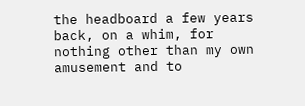the headboard a few years back, on a whim, for nothing other than my own amusement and to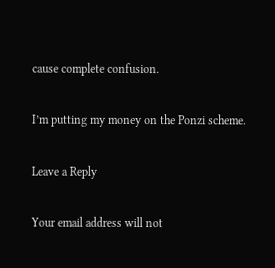cause complete confusion.

I’m putting my money on the Ponzi scheme.

Leave a Reply

Your email address will not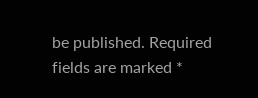be published. Required fields are marked *